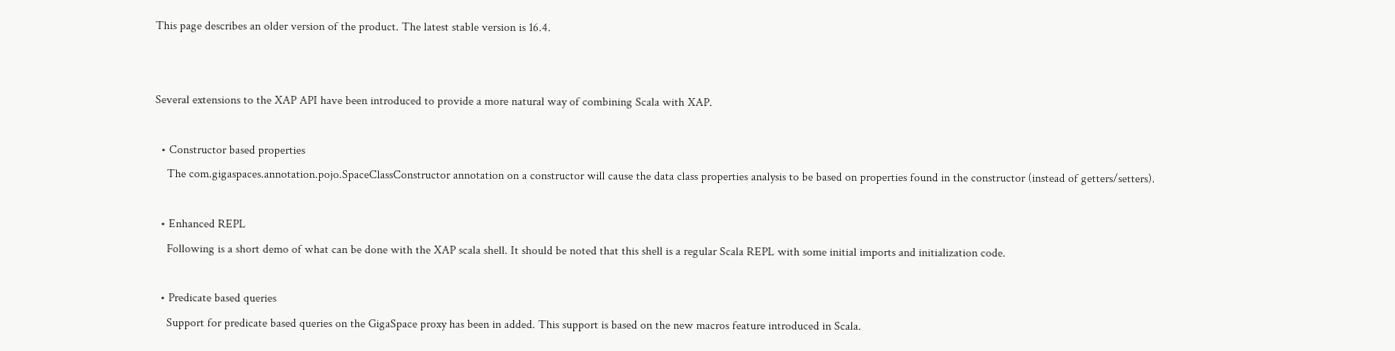This page describes an older version of the product. The latest stable version is 16.4.


Several extensions to the XAP API have been introduced to provide a more natural way of combining Scala with XAP.

  • Constructor based properties
    The com.gigaspaces.annotation.pojo.SpaceClassConstructor annotation on a constructor will cause the data class properties analysis to be based on properties found in the constructor (instead of getters/setters).

  • Enhanced REPL
    Following is a short demo of what can be done with the XAP scala shell. It should be noted that this shell is a regular Scala REPL with some initial imports and initialization code.

  • Predicate based queries
    Support for predicate based queries on the GigaSpace proxy has been in added. This support is based on the new macros feature introduced in Scala.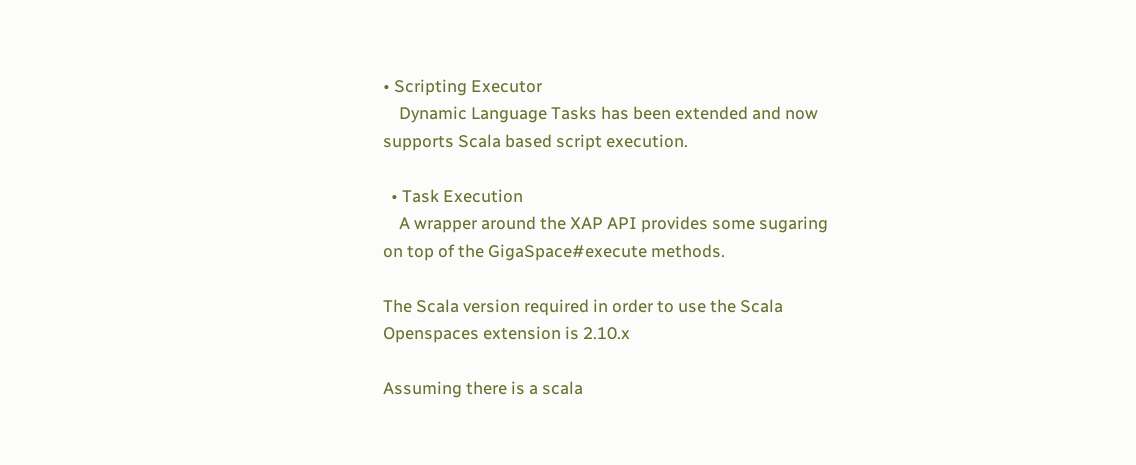• Scripting Executor
    Dynamic Language Tasks has been extended and now supports Scala based script execution.

  • Task Execution
    A wrapper around the XAP API provides some sugaring on top of the GigaSpace#execute methods.

The Scala version required in order to use the Scala Openspaces extension is 2.10.x

Assuming there is a scala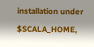installation under $SCALA_HOME,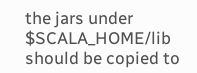the jars under $SCALA_HOME/lib should be copied to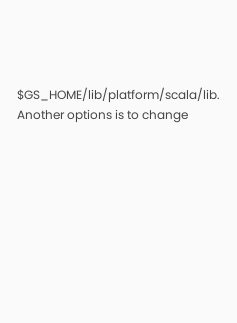$GS_HOME/lib/platform/scala/lib. Another options is to change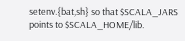setenv.{bat,sh} so that $SCALA_JARS points to $SCALA_HOME/lib.